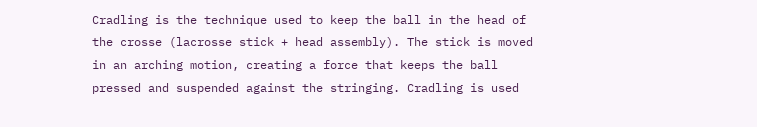Cradling is the technique used to keep the ball in the head of the crosse (lacrosse stick + head assembly). The stick is moved in an arching motion, creating a force that keeps the ball pressed and suspended against the stringing. Cradling is used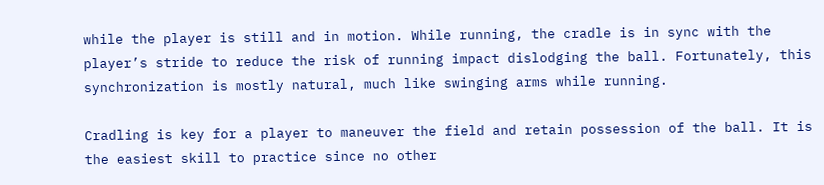while the player is still and in motion. While running, the cradle is in sync with the player’s stride to reduce the risk of running impact dislodging the ball. Fortunately, this synchronization is mostly natural, much like swinging arms while running.

Cradling is key for a player to maneuver the field and retain possession of the ball. It is the easiest skill to practice since no other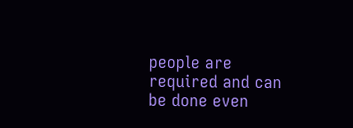people are required and can be done even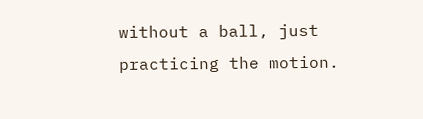without a ball, just practicing the motion.